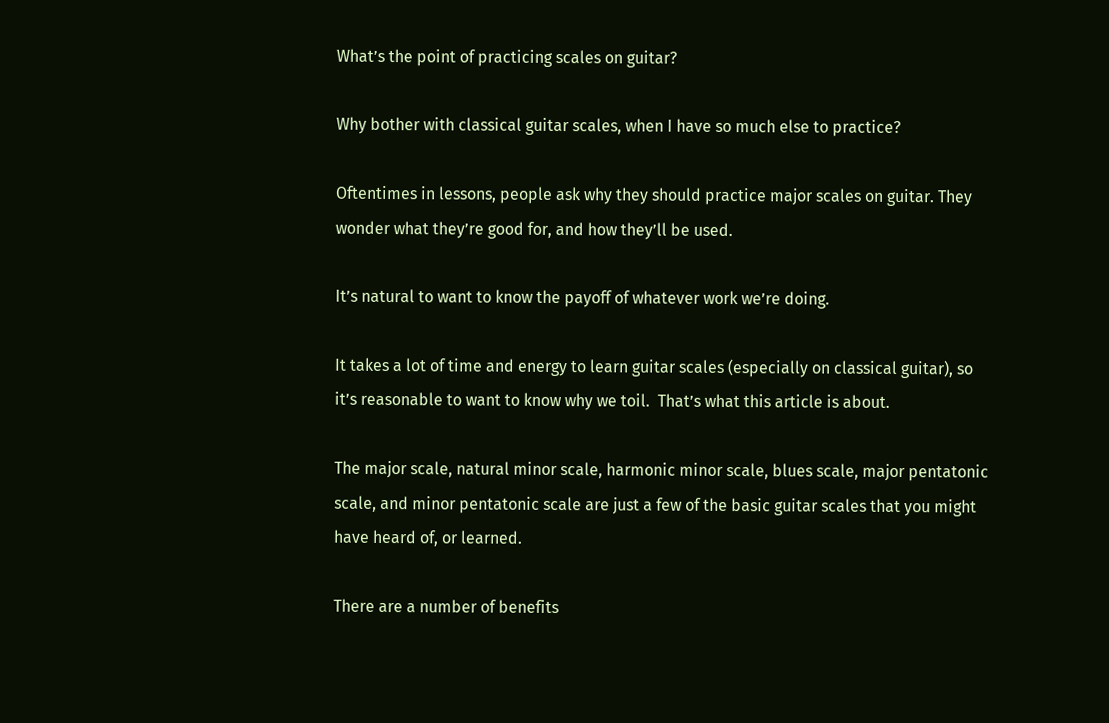What’s the point of practicing scales on guitar?

Why bother with classical guitar scales, when I have so much else to practice?

Oftentimes in lessons, people ask why they should practice major scales on guitar. They wonder what they’re good for, and how they’ll be used.

It’s natural to want to know the payoff of whatever work we’re doing.

It takes a lot of time and energy to learn guitar scales (especially on classical guitar), so it’s reasonable to want to know why we toil.  That’s what this article is about.

The major scale, natural minor scale, harmonic minor scale, blues scale, major pentatonic scale, and minor pentatonic scale are just a few of the basic guitar scales that you might have heard of, or learned.

There are a number of benefits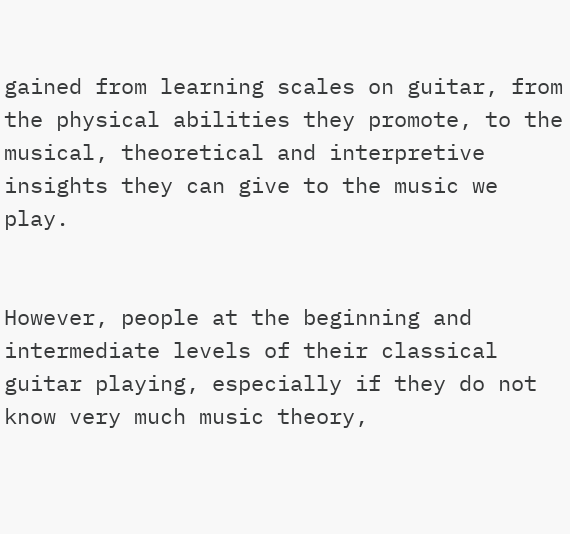gained from learning scales on guitar, from the physical abilities they promote, to the musical, theoretical and interpretive insights they can give to the music we play.


However, people at the beginning and intermediate levels of their classical guitar playing, especially if they do not know very much music theory,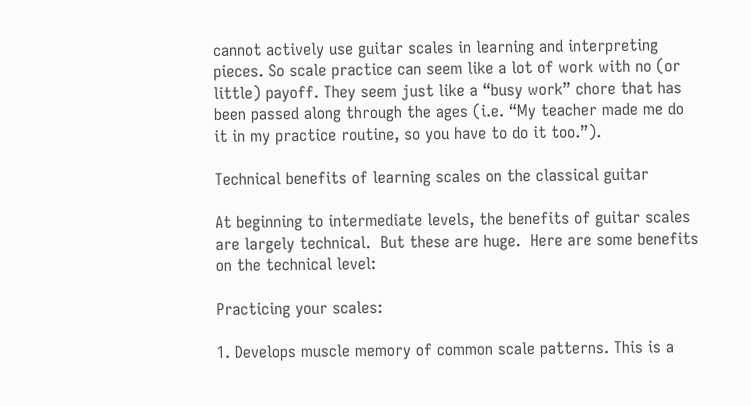cannot actively use guitar scales in learning and interpreting pieces. So scale practice can seem like a lot of work with no (or little) payoff. They seem just like a “busy work” chore that has been passed along through the ages (i.e. “My teacher made me do it in my practice routine, so you have to do it too.”).

Technical benefits of learning scales on the classical guitar

At beginning to intermediate levels, the benefits of guitar scales are largely technical.  But these are huge.  Here are some benefits on the technical level:

Practicing your scales:

1. Develops muscle memory of common scale patterns. This is a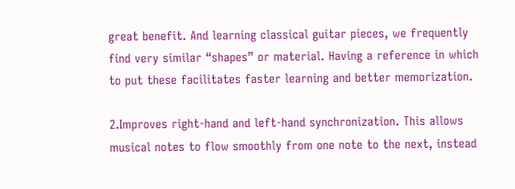great benefit. And learning classical guitar pieces, we frequently find very similar “shapes” or material. Having a reference in which to put these facilitates faster learning and better memorization.

2.Improves right-hand and left-hand synchronization. This allows musical notes to flow smoothly from one note to the next, instead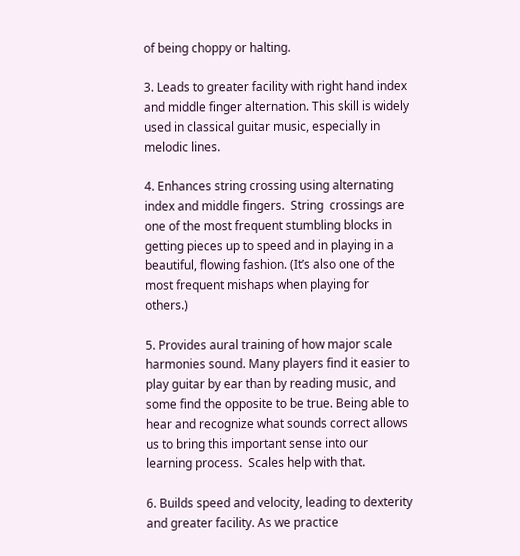of being choppy or halting.

3. Leads to greater facility with right hand index and middle finger alternation. This skill is widely used in classical guitar music, especially in melodic lines.

4. Enhances string crossing using alternating index and middle fingers.  String  crossings are one of the most frequent stumbling blocks in getting pieces up to speed and in playing in a beautiful, flowing fashion. (It’s also one of the most frequent mishaps when playing for others.)

5. Provides aural training of how major scale harmonies sound. Many players find it easier to play guitar by ear than by reading music, and some find the opposite to be true. Being able to hear and recognize what sounds correct allows us to bring this important sense into our learning process.  Scales help with that.

6. Builds speed and velocity, leading to dexterity and greater facility. As we practice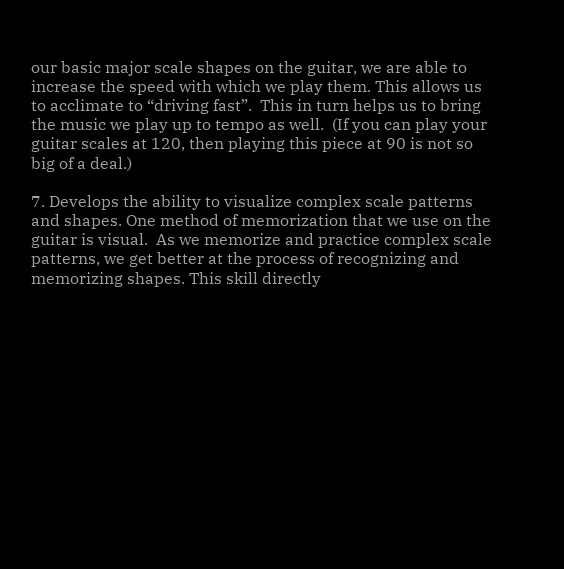our basic major scale shapes on the guitar, we are able to increase the speed with which we play them. This allows us to acclimate to “driving fast”.  This in turn helps us to bring the music we play up to tempo as well.  (If you can play your guitar scales at 120, then playing this piece at 90 is not so big of a deal.)

7. Develops the ability to visualize complex scale patterns and shapes. One method of memorization that we use on the guitar is visual.  As we memorize and practice complex scale patterns, we get better at the process of recognizing and memorizing shapes. This skill directly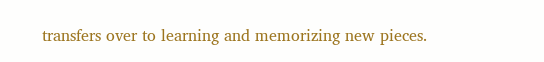transfers over to learning and memorizing new pieces.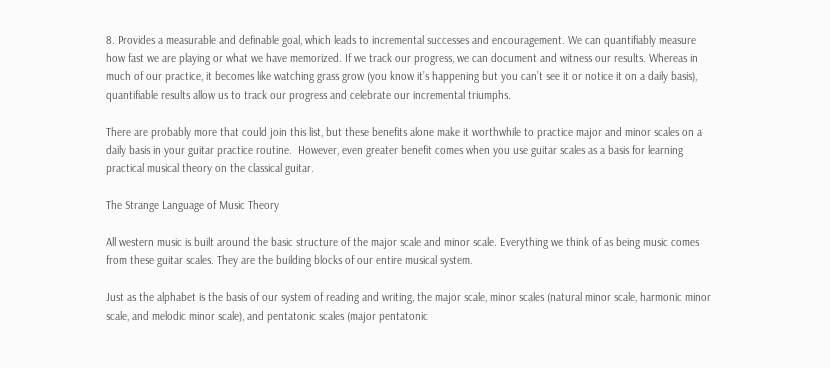8. Provides a measurable and definable goal, which leads to incremental successes and encouragement. We can quantifiably measure how fast we are playing or what we have memorized. If we track our progress, we can document and witness our results. Whereas in much of our practice, it becomes like watching grass grow (you know it’s happening but you can’t see it or notice it on a daily basis), quantifiable results allow us to track our progress and celebrate our incremental triumphs.

There are probably more that could join this list, but these benefits alone make it worthwhile to practice major and minor scales on a daily basis in your guitar practice routine.  However, even greater benefit comes when you use guitar scales as a basis for learning practical musical theory on the classical guitar.

The Strange Language of Music Theory

All western music is built around the basic structure of the major scale and minor scale. Everything we think of as being music comes from these guitar scales. They are the building blocks of our entire musical system.

Just as the alphabet is the basis of our system of reading and writing, the major scale, minor scales (natural minor scale, harmonic minor scale, and melodic minor scale), and pentatonic scales (major pentatonic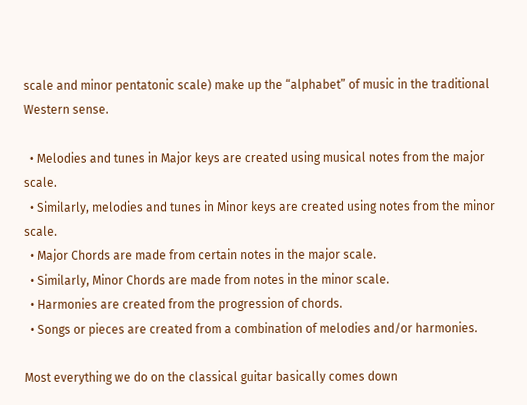scale and minor pentatonic scale) make up the “alphabet” of music in the traditional Western sense.

  • Melodies and tunes in Major keys are created using musical notes from the major scale.
  • Similarly, melodies and tunes in Minor keys are created using notes from the minor scale.
  • Major Chords are made from certain notes in the major scale.
  • Similarly, Minor Chords are made from notes in the minor scale.
  • Harmonies are created from the progression of chords.
  • Songs or pieces are created from a combination of melodies and/or harmonies.

Most everything we do on the classical guitar basically comes down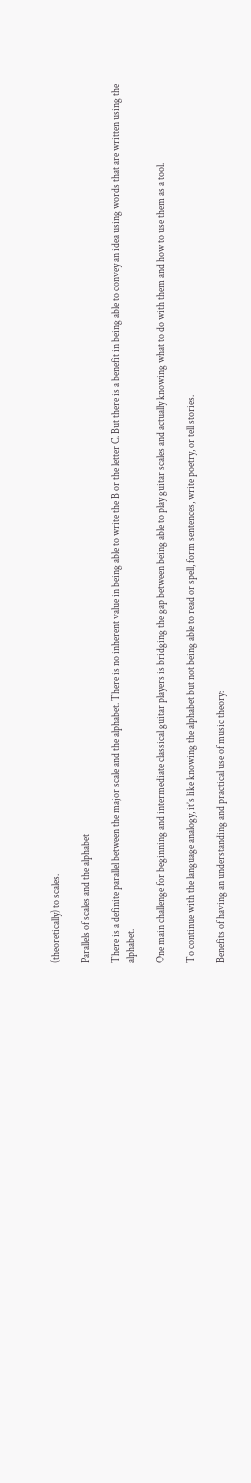(theoretically) to scales.

Parallels of scales and the alphabet

There is a definite parallel between the major scale and the alphabet. There is no inherent value in being able to write the B or the letter C. But there is a benefit in being able to convey an idea using words that are written using the alphabet.

One main challenge for beginning and intermediate classical guitar players is bridging the gap between being able to play guitar scales and actually knowing what to do with them and how to use them as a tool.

To continue with the language analogy, it’s like knowing the alphabet but not being able to read or spell, form sentences, write poetry, or tell stories.

Benefits of having an understanding and practical use of music theory: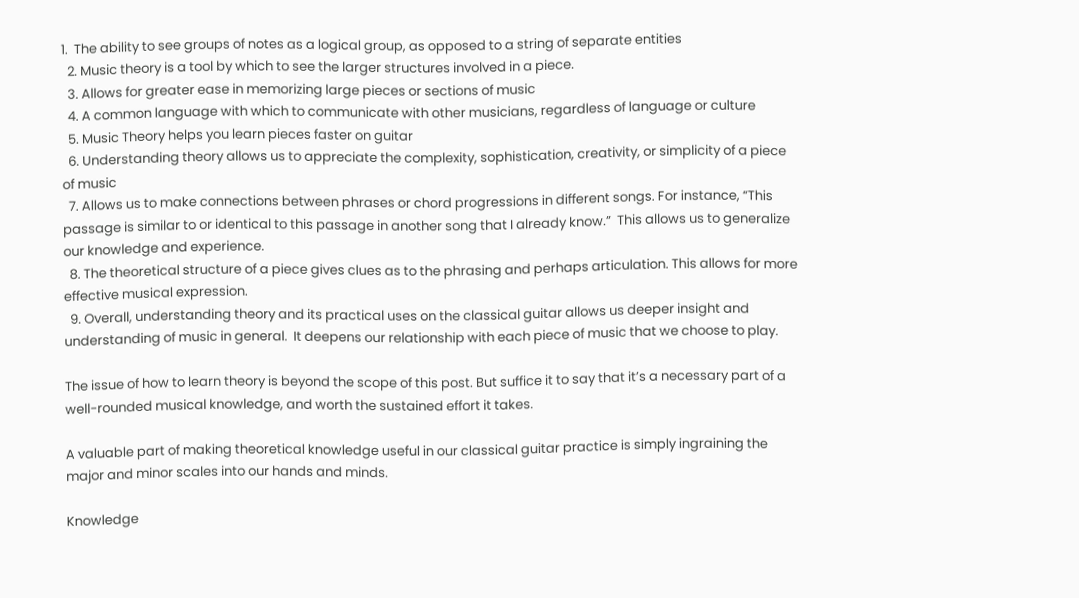1.  The ability to see groups of notes as a logical group, as opposed to a string of separate entities
  2. Music theory is a tool by which to see the larger structures involved in a piece.
  3. Allows for greater ease in memorizing large pieces or sections of music
  4. A common language with which to communicate with other musicians, regardless of language or culture
  5. Music Theory helps you learn pieces faster on guitar
  6. Understanding theory allows us to appreciate the complexity, sophistication, creativity, or simplicity of a piece of music
  7. Allows us to make connections between phrases or chord progressions in different songs. For instance, “This passage is similar to or identical to this passage in another song that I already know.”  This allows us to generalize our knowledge and experience.
  8. The theoretical structure of a piece gives clues as to the phrasing and perhaps articulation. This allows for more effective musical expression.
  9. Overall, understanding theory and its practical uses on the classical guitar allows us deeper insight and understanding of music in general.  It deepens our relationship with each piece of music that we choose to play.

The issue of how to learn theory is beyond the scope of this post. But suffice it to say that it’s a necessary part of a well-rounded musical knowledge, and worth the sustained effort it takes.

A valuable part of making theoretical knowledge useful in our classical guitar practice is simply ingraining the major and minor scales into our hands and minds.

Knowledge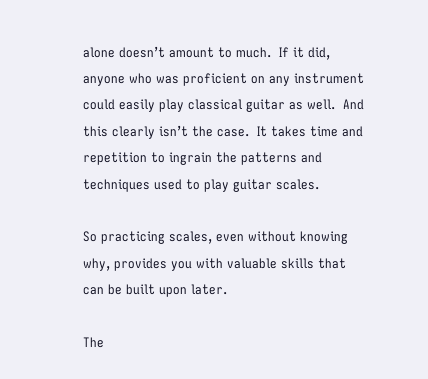alone doesn’t amount to much.  If it did, anyone who was proficient on any instrument could easily play classical guitar as well.  And this clearly isn’t the case.  It takes time and repetition to ingrain the patterns and techniques used to play guitar scales.

So practicing scales, even without knowing why, provides you with valuable skills that can be built upon later.

The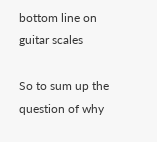bottom line on guitar scales

So to sum up the question of why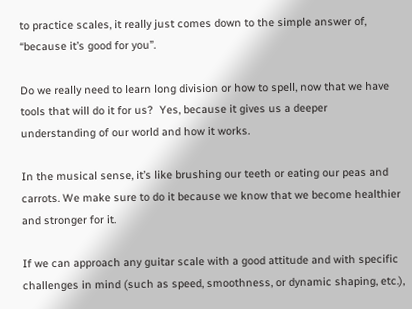to practice scales, it really just comes down to the simple answer of, “because it’s good for you”.

Do we really need to learn long division or how to spell, now that we have tools that will do it for us?  Yes, because it gives us a deeper understanding of our world and how it works.

In the musical sense, it’s like brushing our teeth or eating our peas and carrots. We make sure to do it because we know that we become healthier and stronger for it.

If we can approach any guitar scale with a good attitude and with specific challenges in mind (such as speed, smoothness, or dynamic shaping, etc.),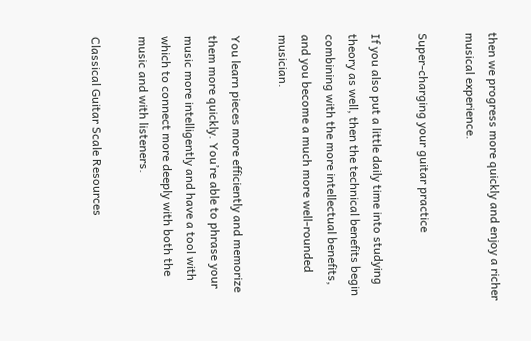then we progress more quickly and enjoy a richer musical experience.

Super-charging your guitar practice

If you also put a little daily time into studying theory as well, then the technical benefits begin combining with the more intellectual benefits, and you become a much more well-rounded musician.

You learn pieces more efficiently and memorize them more quickly. You’re able to phrase your music more intelligently and have a tool with which to connect more deeply with both the music and with listeners.

Classical Guitar Scale Resources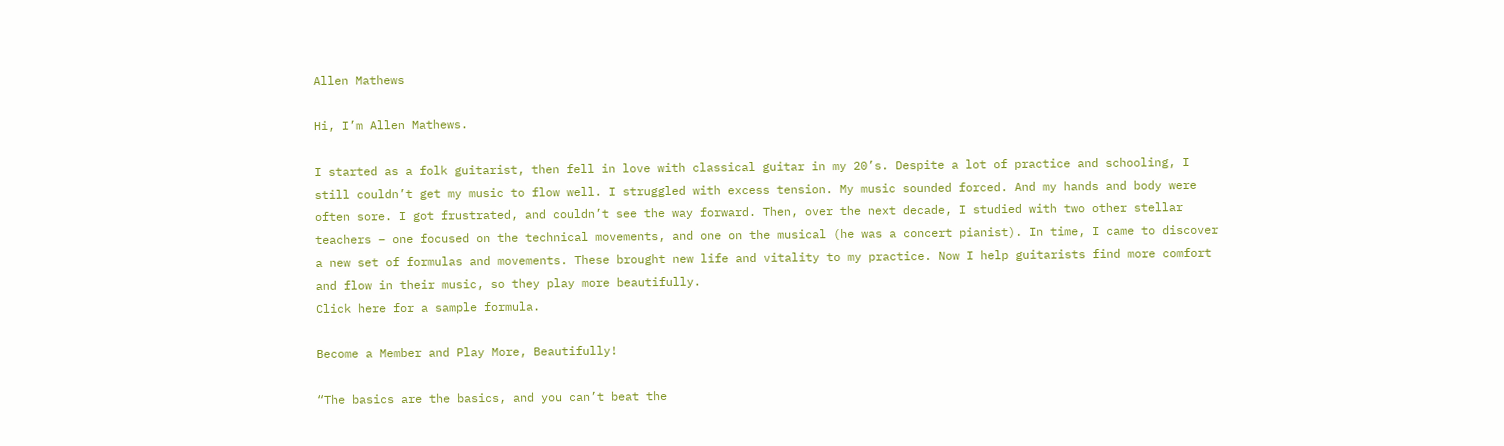Allen Mathews

Hi, I’m Allen Mathews.

I started as a folk guitarist, then fell in love with classical guitar in my 20’s. Despite a lot of practice and schooling, I still couldn’t get my music to flow well. I struggled with excess tension. My music sounded forced. And my hands and body were often sore. I got frustrated, and couldn’t see the way forward. Then, over the next decade, I studied with two other stellar teachers – one focused on the technical movements, and one on the musical (he was a concert pianist). In time, I came to discover a new set of formulas and movements. These brought new life and vitality to my practice. Now I help guitarists find more comfort and flow in their music, so they play more beautifully.
Click here for a sample formula.

Become a Member and Play More, Beautifully!

“The basics are the basics, and you can’t beat the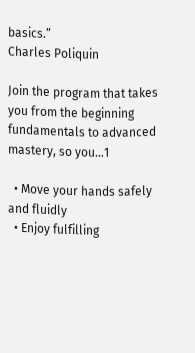basics.”
Charles Poliquin

Join the program that takes you from the beginning fundamentals to advanced mastery, so you…1

  • Move your hands safely and fluidly
  • Enjoy fulfilling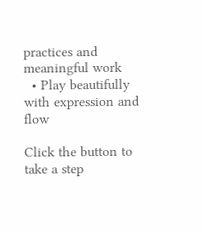practices and meaningful work
  • Play beautifully with expression and flow

Click the button to take a step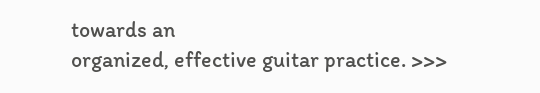towards an
organized, effective guitar practice. >>>